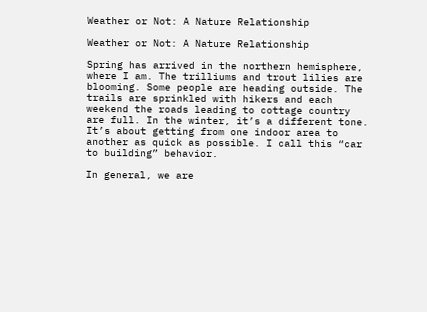Weather or Not: A Nature Relationship

Weather or Not: A Nature Relationship

Spring has arrived in the northern hemisphere, where I am. The trilliums and trout lilies are blooming. Some people are heading outside. The trails are sprinkled with hikers and each weekend the roads leading to cottage country are full. In the winter, it’s a different tone. It’s about getting from one indoor area to another as quick as possible. I call this “car to building” behavior.

In general, we are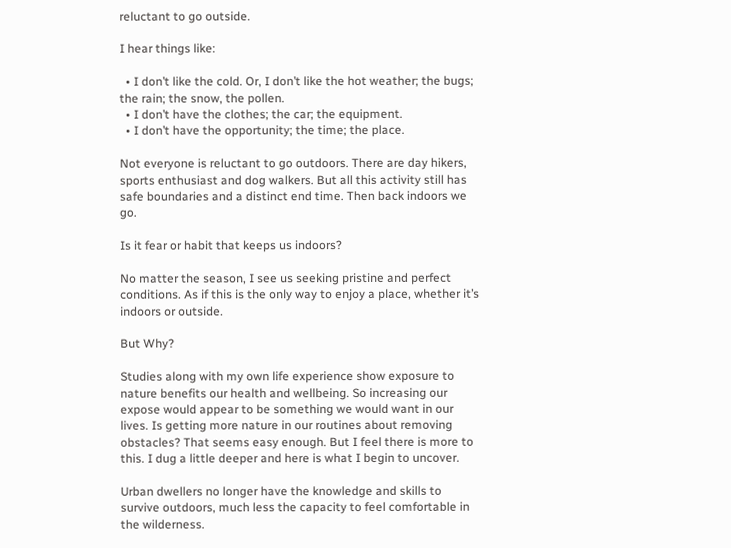reluctant to go outside.

I hear things like:

  • I don’t like the cold. Or, I don’t like the hot weather; the bugs; the rain; the snow, the pollen.
  • I don’t have the clothes; the car; the equipment.
  • I don’t have the opportunity; the time; the place.

Not everyone is reluctant to go outdoors. There are day hikers, sports enthusiast and dog walkers. But all this activity still has safe boundaries and a distinct end time. Then back indoors we go.

Is it fear or habit that keeps us indoors?

No matter the season, I see us seeking pristine and perfect conditions. As if this is the only way to enjoy a place, whether it’s indoors or outside.

But Why?

Studies along with my own life experience show exposure to nature benefits our health and wellbeing. So increasing our expose would appear to be something we would want in our lives. Is getting more nature in our routines about removing obstacles? That seems easy enough. But I feel there is more to this. I dug a little deeper and here is what I begin to uncover.

Urban dwellers no longer have the knowledge and skills to survive outdoors, much less the capacity to feel comfortable in the wilderness.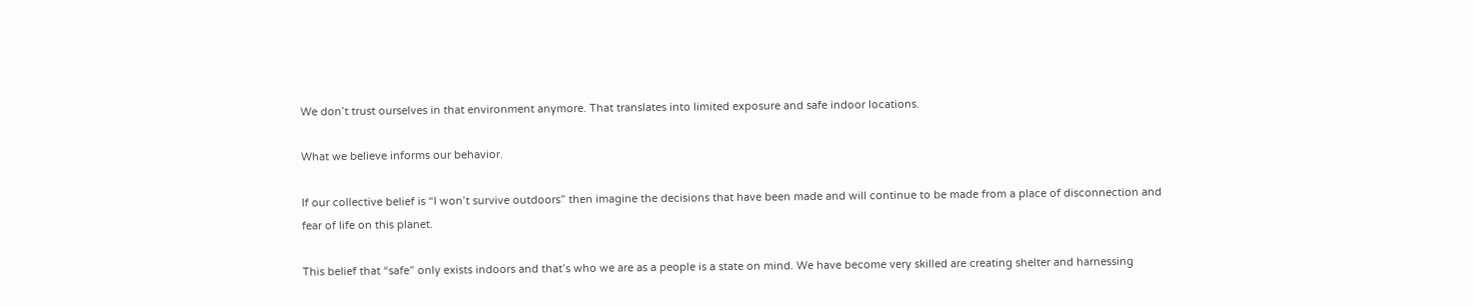We don’t trust ourselves in that environment anymore. That translates into limited exposure and safe indoor locations.

What we believe informs our behavior.

If our collective belief is “I won’t survive outdoors” then imagine the decisions that have been made and will continue to be made from a place of disconnection and fear of life on this planet.

This belief that “safe” only exists indoors and that’s who we are as a people is a state on mind. We have become very skilled are creating shelter and harnessing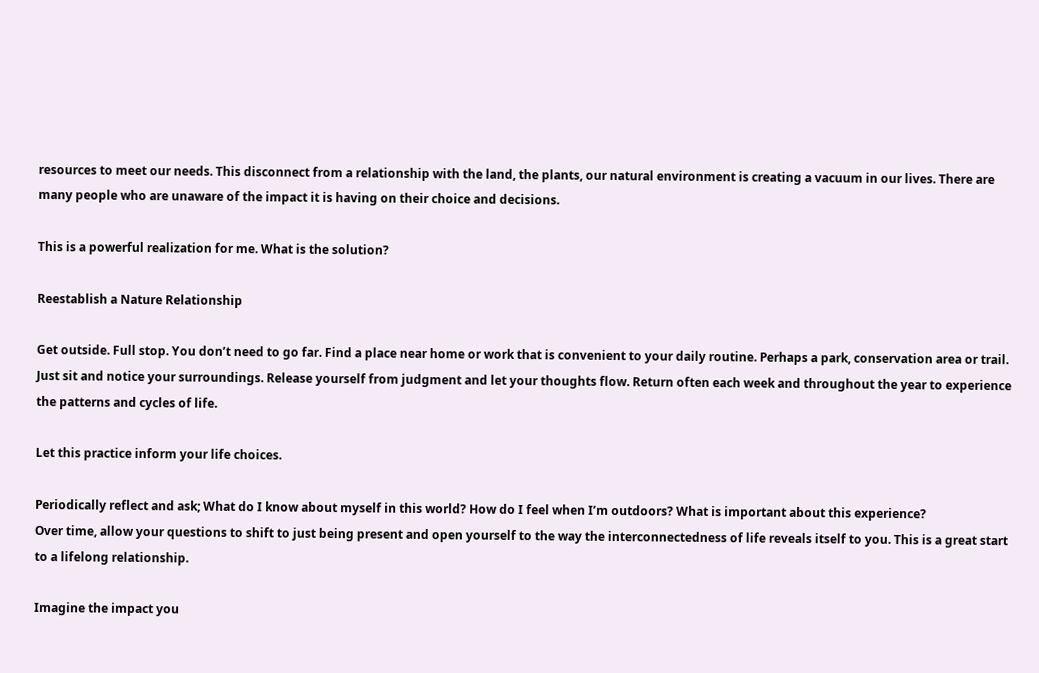resources to meet our needs. This disconnect from a relationship with the land, the plants, our natural environment is creating a vacuum in our lives. There are many people who are unaware of the impact it is having on their choice and decisions.

This is a powerful realization for me. What is the solution?

Reestablish a Nature Relationship

Get outside. Full stop. You don’t need to go far. Find a place near home or work that is convenient to your daily routine. Perhaps a park, conservation area or trail. Just sit and notice your surroundings. Release yourself from judgment and let your thoughts flow. Return often each week and throughout the year to experience the patterns and cycles of life.

Let this practice inform your life choices.

Periodically reflect and ask; What do I know about myself in this world? How do I feel when I’m outdoors? What is important about this experience?
Over time, allow your questions to shift to just being present and open yourself to the way the interconnectedness of life reveals itself to you. This is a great start to a lifelong relationship.

Imagine the impact you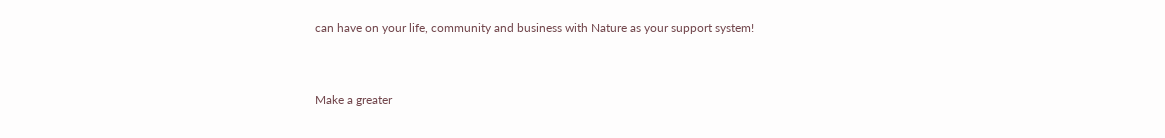can have on your life, community and business with Nature as your support system!


Make a greater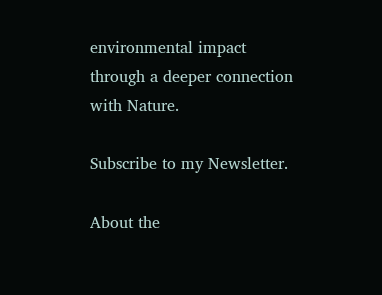environmental impact through a deeper connection with Nature.

Subscribe to my Newsletter.

About the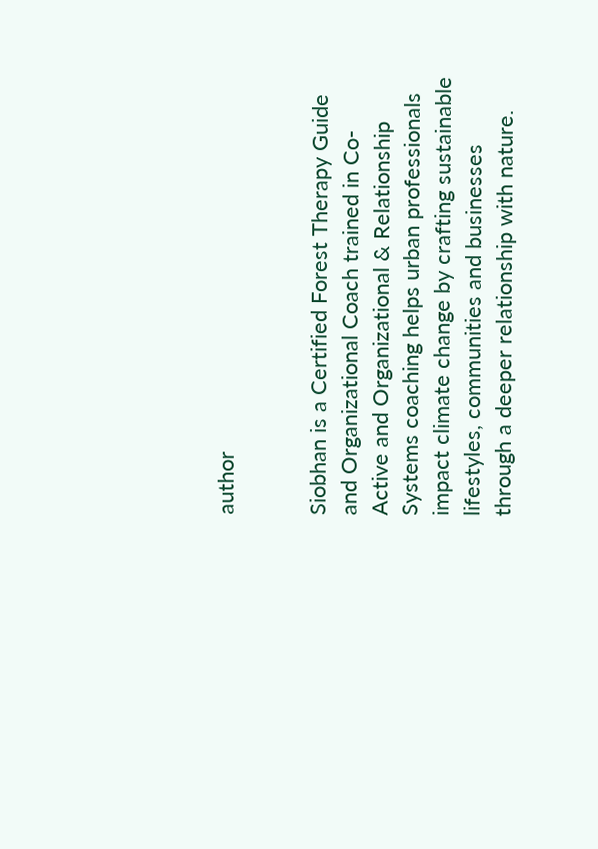author


Siobhan is a Certified Forest Therapy Guide and Organizational Coach trained in Co-Active and Organizational & Relationship Systems coaching helps urban professionals impact climate change by crafting sustainable lifestyles, communities and businesses through a deeper relationship with nature.